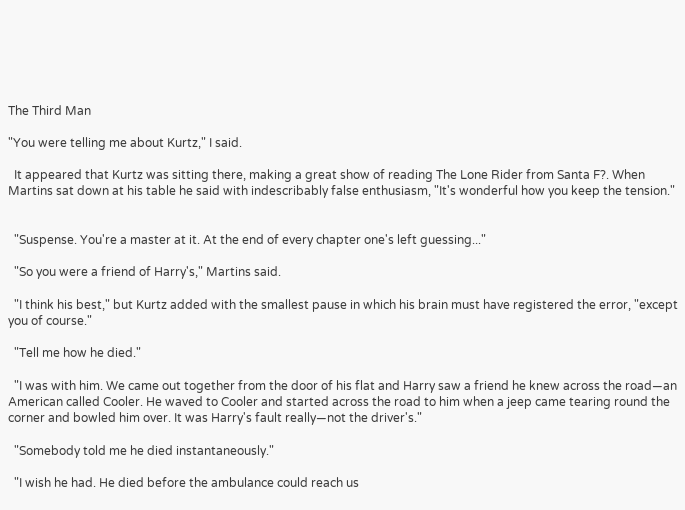The Third Man

"You were telling me about Kurtz," I said.

  It appeared that Kurtz was sitting there, making a great show of reading The Lone Rider from Santa F?. When Martins sat down at his table he said with indescribably false enthusiasm, "It's wonderful how you keep the tension."


  "Suspense. You're a master at it. At the end of every chapter one's left guessing..."

  "So you were a friend of Harry's," Martins said.

  "I think his best," but Kurtz added with the smallest pause in which his brain must have registered the error, "except you of course."

  "Tell me how he died."

  "I was with him. We came out together from the door of his flat and Harry saw a friend he knew across the road—an American called Cooler. He waved to Cooler and started across the road to him when a jeep came tearing round the corner and bowled him over. It was Harry's fault really—not the driver's."

  "Somebody told me he died instantaneously."

  "I wish he had. He died before the ambulance could reach us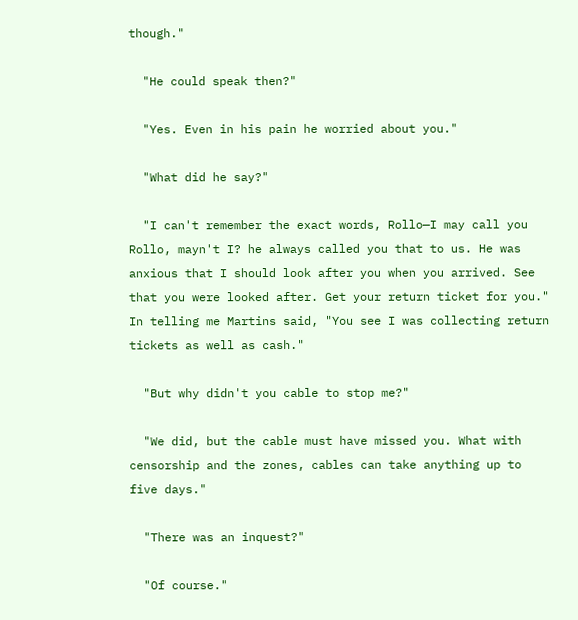though."

  "He could speak then?"

  "Yes. Even in his pain he worried about you."

  "What did he say?"

  "I can't remember the exact words, Rollo—I may call you Rollo, mayn't I? he always called you that to us. He was anxious that I should look after you when you arrived. See that you were looked after. Get your return ticket for you." In telling me Martins said, "You see I was collecting return tickets as well as cash."

  "But why didn't you cable to stop me?"

  "We did, but the cable must have missed you. What with censorship and the zones, cables can take anything up to five days."

  "There was an inquest?"

  "Of course."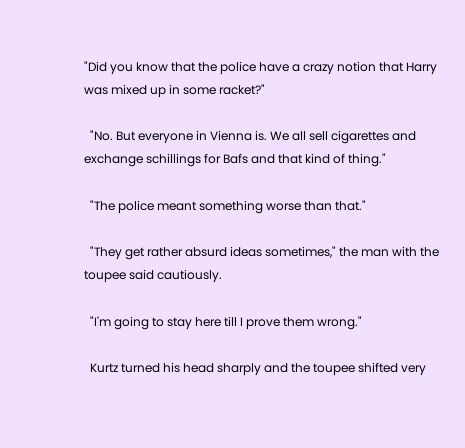"Did you know that the police have a crazy notion that Harry was mixed up in some racket?"

  "No. But everyone in Vienna is. We all sell cigarettes and exchange schillings for Bafs and that kind of thing."

  "The police meant something worse than that."

  "They get rather absurd ideas sometimes," the man with the toupee said cautiously.

  "I'm going to stay here till I prove them wrong."

  Kurtz turned his head sharply and the toupee shifted very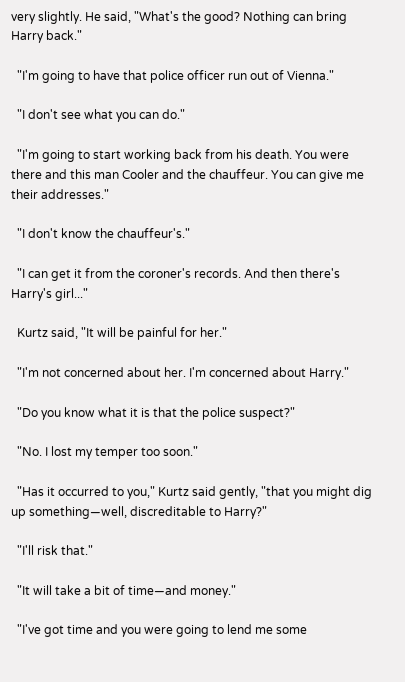very slightly. He said, "What's the good? Nothing can bring Harry back."

  "I'm going to have that police officer run out of Vienna."

  "I don't see what you can do."

  "I'm going to start working back from his death. You were there and this man Cooler and the chauffeur. You can give me their addresses."

  "I don't know the chauffeur's."

  "I can get it from the coroner's records. And then there's Harry's girl..."

  Kurtz said, "It will be painful for her."

  "I'm not concerned about her. I'm concerned about Harry."

  "Do you know what it is that the police suspect?"

  "No. I lost my temper too soon."

  "Has it occurred to you," Kurtz said gently, "that you might dig up something—well, discreditable to Harry?"

  "I'll risk that."

  "It will take a bit of time—and money."

  "I've got time and you were going to lend me some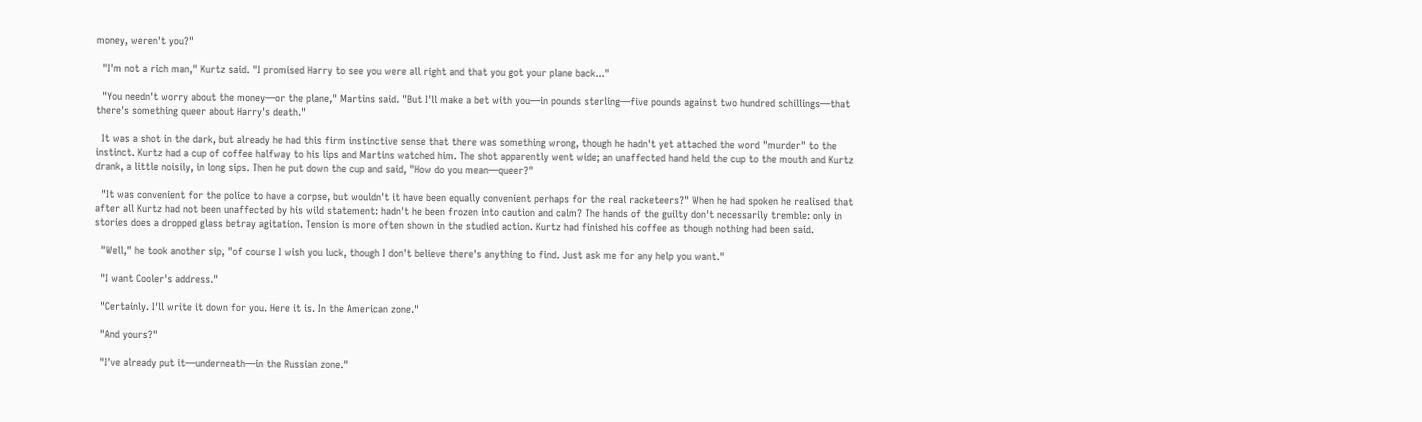money, weren't you?"

  "I'm not a rich man," Kurtz said. "I promised Harry to see you were all right and that you got your plane back..."

  "You needn't worry about the money—or the plane," Martins said. "But I'll make a bet with you—in pounds sterling—five pounds against two hundred schillings—that there's something queer about Harry's death."

  It was a shot in the dark, but already he had this firm instinctive sense that there was something wrong, though he hadn't yet attached the word "murder" to the instinct. Kurtz had a cup of coffee halfway to his lips and Martins watched him. The shot apparently went wide; an unaffected hand held the cup to the mouth and Kurtz drank, a little noisily, in long sips. Then he put down the cup and said, "How do you mean—queer?"

  "It was convenient for the police to have a corpse, but wouldn't it have been equally convenient perhaps for the real racketeers?" When he had spoken he realised that after all Kurtz had not been unaffected by his wild statement: hadn't he been frozen into caution and calm? The hands of the guilty don't necessarily tremble: only in stories does a dropped glass betray agitation. Tension is more often shown in the studied action. Kurtz had finished his coffee as though nothing had been said.

  "Well," he took another sip, "of course I wish you luck, though I don't believe there's anything to find. Just ask me for any help you want."

  "I want Cooler's address."

  "Certainly. I'll write it down for you. Here it is. In the American zone."

  "And yours?"

  "I've already put it—underneath—in the Russian zone."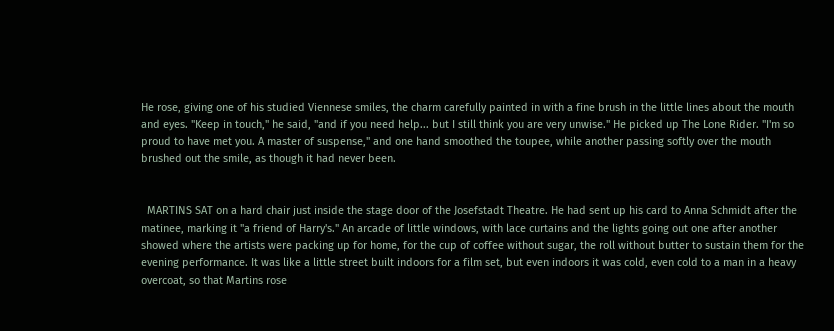He rose, giving one of his studied Viennese smiles, the charm carefully painted in with a fine brush in the little lines about the mouth and eyes. "Keep in touch," he said, "and if you need help... but I still think you are very unwise." He picked up The Lone Rider. "I'm so proud to have met you. A master of suspense," and one hand smoothed the toupee, while another passing softly over the mouth brushed out the smile, as though it had never been.


  MARTINS SAT on a hard chair just inside the stage door of the Josefstadt Theatre. He had sent up his card to Anna Schmidt after the matinee, marking it "a friend of Harry's." An arcade of little windows, with lace curtains and the lights going out one after another showed where the artists were packing up for home, for the cup of coffee without sugar, the roll without butter to sustain them for the evening performance. It was like a little street built indoors for a film set, but even indoors it was cold, even cold to a man in a heavy overcoat, so that Martins rose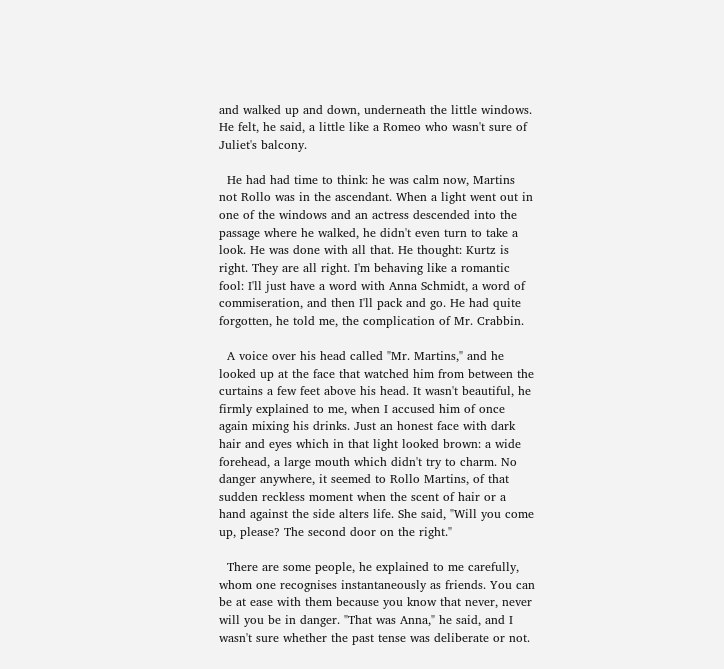and walked up and down, underneath the little windows. He felt, he said, a little like a Romeo who wasn't sure of Juliet's balcony.

  He had had time to think: he was calm now, Martins not Rollo was in the ascendant. When a light went out in one of the windows and an actress descended into the passage where he walked, he didn't even turn to take a look. He was done with all that. He thought: Kurtz is right. They are all right. I'm behaving like a romantic fool: I'll just have a word with Anna Schmidt, a word of commiseration, and then I'll pack and go. He had quite forgotten, he told me, the complication of Mr. Crabbin.

  A voice over his head called "Mr. Martins," and he looked up at the face that watched him from between the curtains a few feet above his head. It wasn't beautiful, he firmly explained to me, when I accused him of once again mixing his drinks. Just an honest face with dark hair and eyes which in that light looked brown: a wide forehead, a large mouth which didn't try to charm. No danger anywhere, it seemed to Rollo Martins, of that sudden reckless moment when the scent of hair or a hand against the side alters life. She said, "Will you come up, please? The second door on the right."

  There are some people, he explained to me carefully, whom one recognises instantaneously as friends. You can be at ease with them because you know that never, never will you be in danger. "That was Anna," he said, and I wasn't sure whether the past tense was deliberate or not.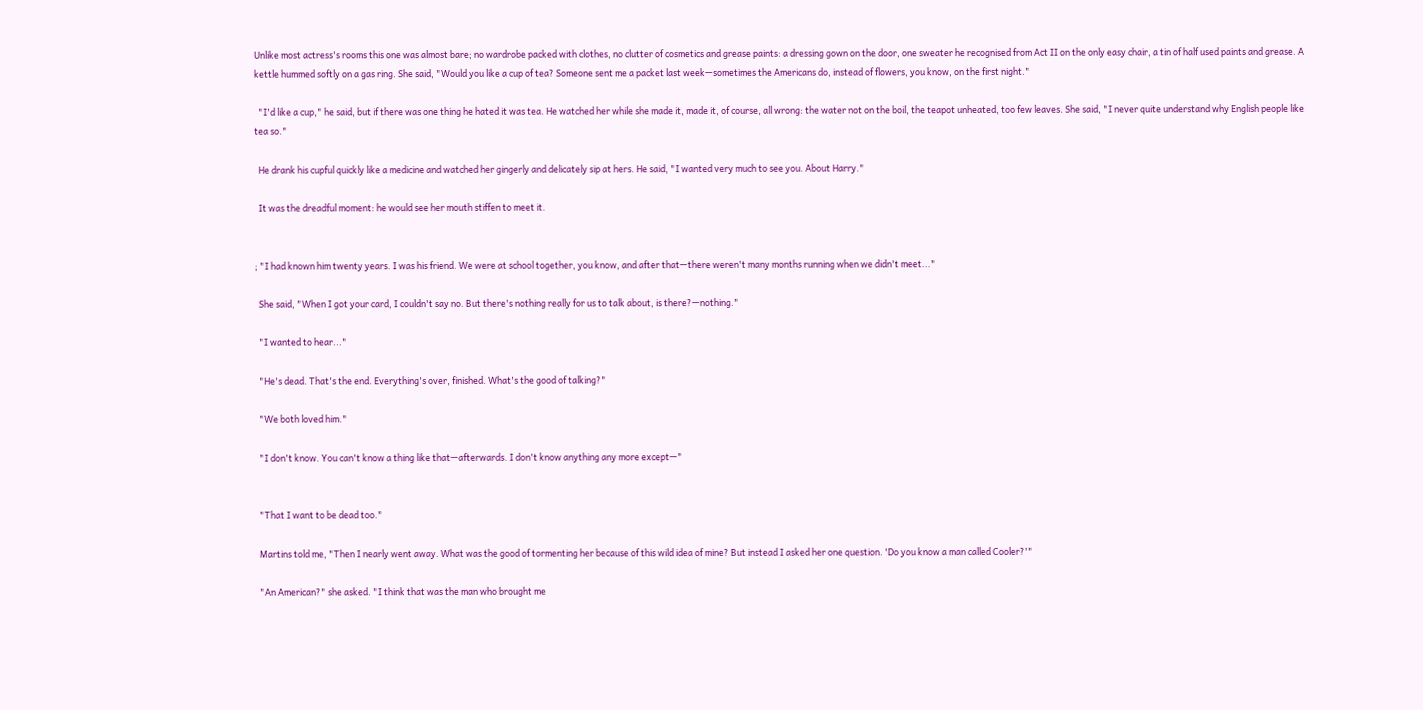Unlike most actress's rooms this one was almost bare; no wardrobe packed with clothes, no clutter of cosmetics and grease paints: a dressing gown on the door, one sweater he recognised from Act II on the only easy chair, a tin of half used paints and grease. A kettle hummed softly on a gas ring. She said, "Would you like a cup of tea? Someone sent me a packet last week—sometimes the Americans do, instead of flowers, you know, on the first night."

  "I'd like a cup," he said, but if there was one thing he hated it was tea. He watched her while she made it, made it, of course, all wrong: the water not on the boil, the teapot unheated, too few leaves. She said, "I never quite understand why English people like tea so."

  He drank his cupful quickly like a medicine and watched her gingerly and delicately sip at hers. He said, "I wanted very much to see you. About Harry."

  It was the dreadful moment: he would see her mouth stiffen to meet it.


; "I had known him twenty years. I was his friend. We were at school together, you know, and after that—there weren't many months running when we didn't meet..."

  She said, "When I got your card, I couldn't say no. But there's nothing really for us to talk about, is there?—nothing."

  "I wanted to hear..."

  "He's dead. That's the end. Everything's over, finished. What's the good of talking?"

  "We both loved him."

  "I don't know. You can't know a thing like that—afterwards. I don't know anything any more except—"


  "That I want to be dead too."

  Martins told me, "Then I nearly went away. What was the good of tormenting her because of this wild idea of mine? But instead I asked her one question. 'Do you know a man called Cooler?'"

  "An American?" she asked. "I think that was the man who brought me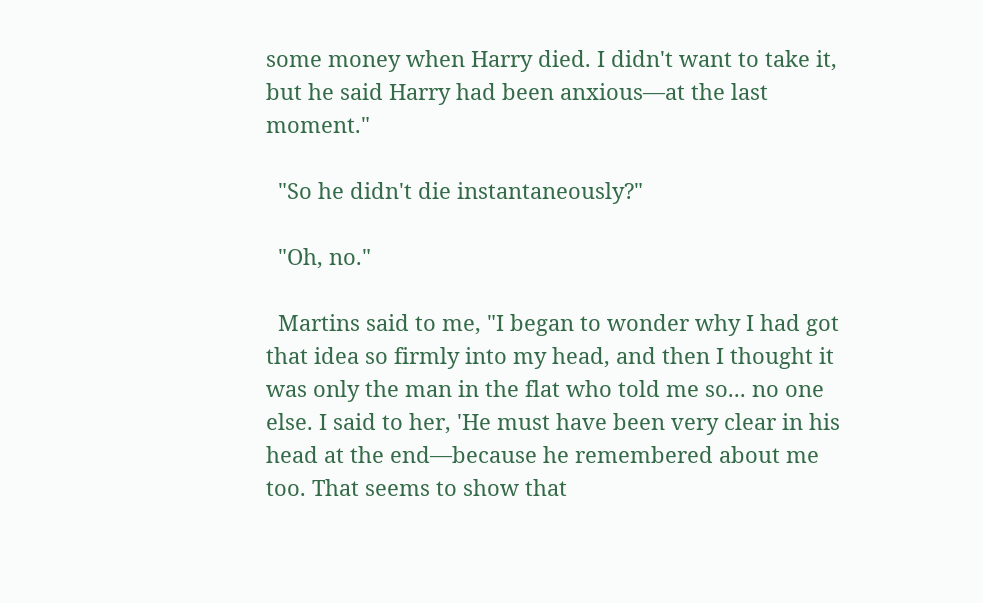some money when Harry died. I didn't want to take it, but he said Harry had been anxious—at the last moment."

  "So he didn't die instantaneously?"

  "Oh, no."

  Martins said to me, "I began to wonder why I had got that idea so firmly into my head, and then I thought it was only the man in the flat who told me so... no one else. I said to her, 'He must have been very clear in his head at the end—because he remembered about me too. That seems to show that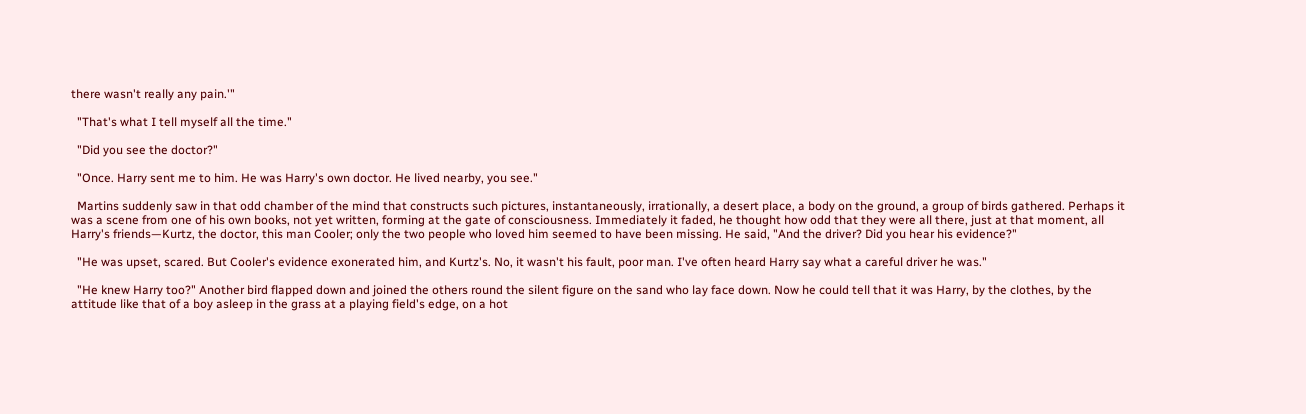there wasn't really any pain.'"

  "That's what I tell myself all the time."

  "Did you see the doctor?"

  "Once. Harry sent me to him. He was Harry's own doctor. He lived nearby, you see."

  Martins suddenly saw in that odd chamber of the mind that constructs such pictures, instantaneously, irrationally, a desert place, a body on the ground, a group of birds gathered. Perhaps it was a scene from one of his own books, not yet written, forming at the gate of consciousness. Immediately it faded, he thought how odd that they were all there, just at that moment, all Harry's friends—Kurtz, the doctor, this man Cooler; only the two people who loved him seemed to have been missing. He said, "And the driver? Did you hear his evidence?"

  "He was upset, scared. But Cooler's evidence exonerated him, and Kurtz's. No, it wasn't his fault, poor man. I've often heard Harry say what a careful driver he was."

  "He knew Harry too?" Another bird flapped down and joined the others round the silent figure on the sand who lay face down. Now he could tell that it was Harry, by the clothes, by the attitude like that of a boy asleep in the grass at a playing field's edge, on a hot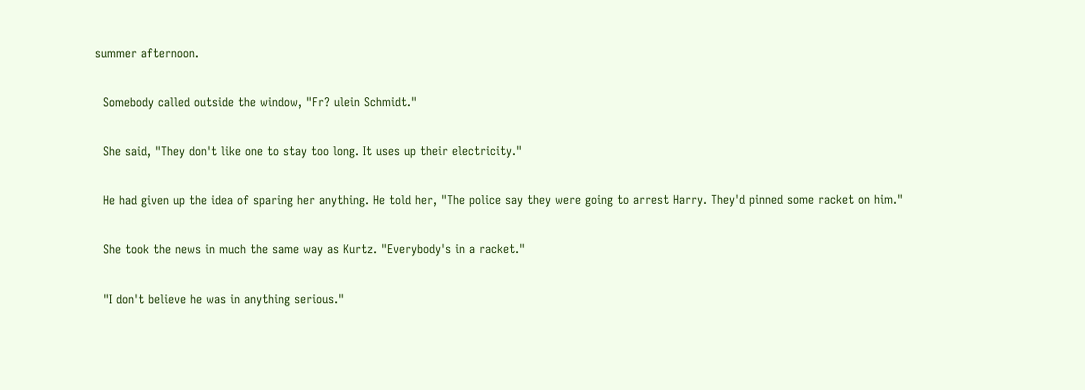summer afternoon.

  Somebody called outside the window, "Fr? ulein Schmidt."

  She said, "They don't like one to stay too long. It uses up their electricity."

  He had given up the idea of sparing her anything. He told her, "The police say they were going to arrest Harry. They'd pinned some racket on him."

  She took the news in much the same way as Kurtz. "Everybody's in a racket."

  "I don't believe he was in anything serious."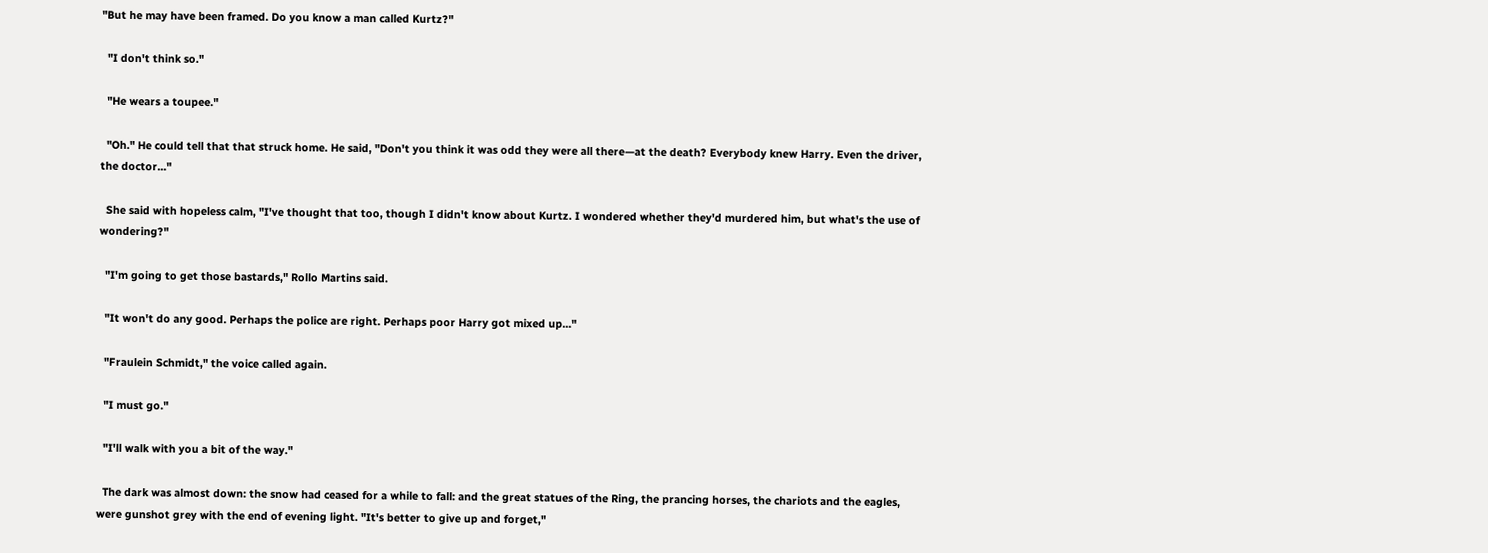"But he may have been framed. Do you know a man called Kurtz?"

  "I don't think so."

  "He wears a toupee."

  "Oh." He could tell that that struck home. He said, "Don't you think it was odd they were all there—at the death? Everybody knew Harry. Even the driver, the doctor..."

  She said with hopeless calm, "I've thought that too, though I didn't know about Kurtz. I wondered whether they'd murdered him, but what's the use of wondering?"

  "I'm going to get those bastards," Rollo Martins said.

  "It won't do any good. Perhaps the police are right. Perhaps poor Harry got mixed up..."

  "Fraulein Schmidt," the voice called again.

  "I must go."

  "I'll walk with you a bit of the way."

  The dark was almost down: the snow had ceased for a while to fall: and the great statues of the Ring, the prancing horses, the chariots and the eagles, were gunshot grey with the end of evening light. "It's better to give up and forget,"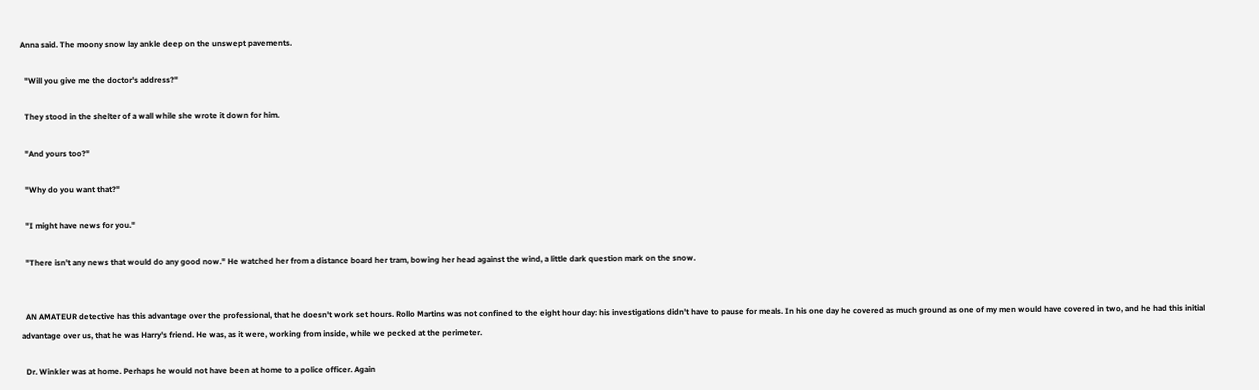Anna said. The moony snow lay ankle deep on the unswept pavements.

  "Will you give me the doctor's address?"

  They stood in the shelter of a wall while she wrote it down for him.

  "And yours too?"

  "Why do you want that?"

  "I might have news for you."

  "There isn't any news that would do any good now." He watched her from a distance board her tram, bowing her head against the wind, a little dark question mark on the snow.


  AN AMATEUR detective has this advantage over the professional, that he doesn't work set hours. Rollo Martins was not confined to the eight hour day: his investigations didn't have to pause for meals. In his one day he covered as much ground as one of my men would have covered in two, and he had this initial advantage over us, that he was Harry's friend. He was, as it were, working from inside, while we pecked at the perimeter.

  Dr. Winkler was at home. Perhaps he would not have been at home to a police officer. Again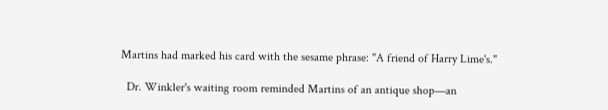Martins had marked his card with the sesame phrase: "A friend of Harry Lime's."

  Dr. Winkler's waiting room reminded Martins of an antique shop—an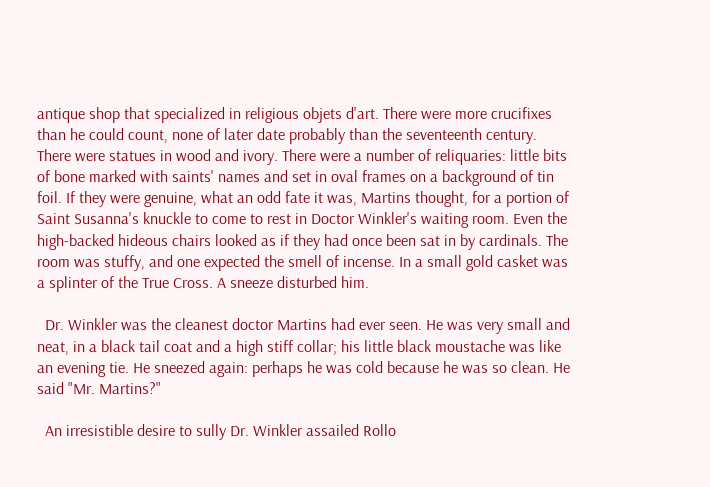antique shop that specialized in religious objets d'art. There were more crucifixes than he could count, none of later date probably than the seventeenth century. There were statues in wood and ivory. There were a number of reliquaries: little bits of bone marked with saints' names and set in oval frames on a background of tin foil. If they were genuine, what an odd fate it was, Martins thought, for a portion of Saint Susanna's knuckle to come to rest in Doctor Winkler's waiting room. Even the high-backed hideous chairs looked as if they had once been sat in by cardinals. The room was stuffy, and one expected the smell of incense. In a small gold casket was a splinter of the True Cross. A sneeze disturbed him.

  Dr. Winkler was the cleanest doctor Martins had ever seen. He was very small and neat, in a black tail coat and a high stiff collar; his little black moustache was like an evening tie. He sneezed again: perhaps he was cold because he was so clean. He said "Mr. Martins?"

  An irresistible desire to sully Dr. Winkler assailed Rollo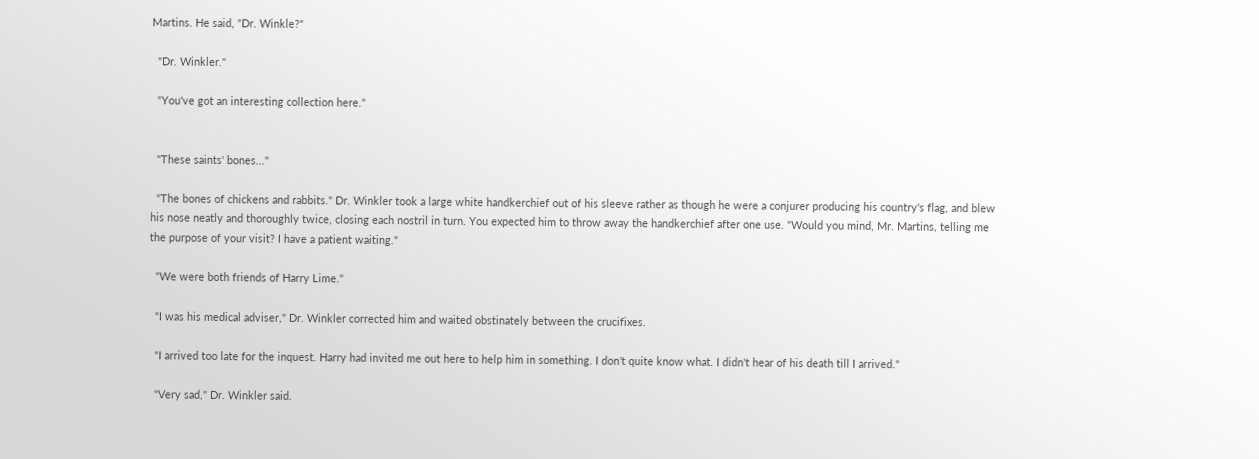Martins. He said, "Dr. Winkle?"

  "Dr. Winkler."

  "You've got an interesting collection here."


  "These saints' bones..."

  "The bones of chickens and rabbits." Dr. Winkler took a large white handkerchief out of his sleeve rather as though he were a conjurer producing his country's flag, and blew his nose neatly and thoroughly twice, closing each nostril in turn. You expected him to throw away the handkerchief after one use. "Would you mind, Mr. Martins, telling me the purpose of your visit? I have a patient waiting."

  "We were both friends of Harry Lime."

  "I was his medical adviser," Dr. Winkler corrected him and waited obstinately between the crucifixes.

  "I arrived too late for the inquest. Harry had invited me out here to help him in something. I don't quite know what. I didn't hear of his death till I arrived."

  "Very sad," Dr. Winkler said.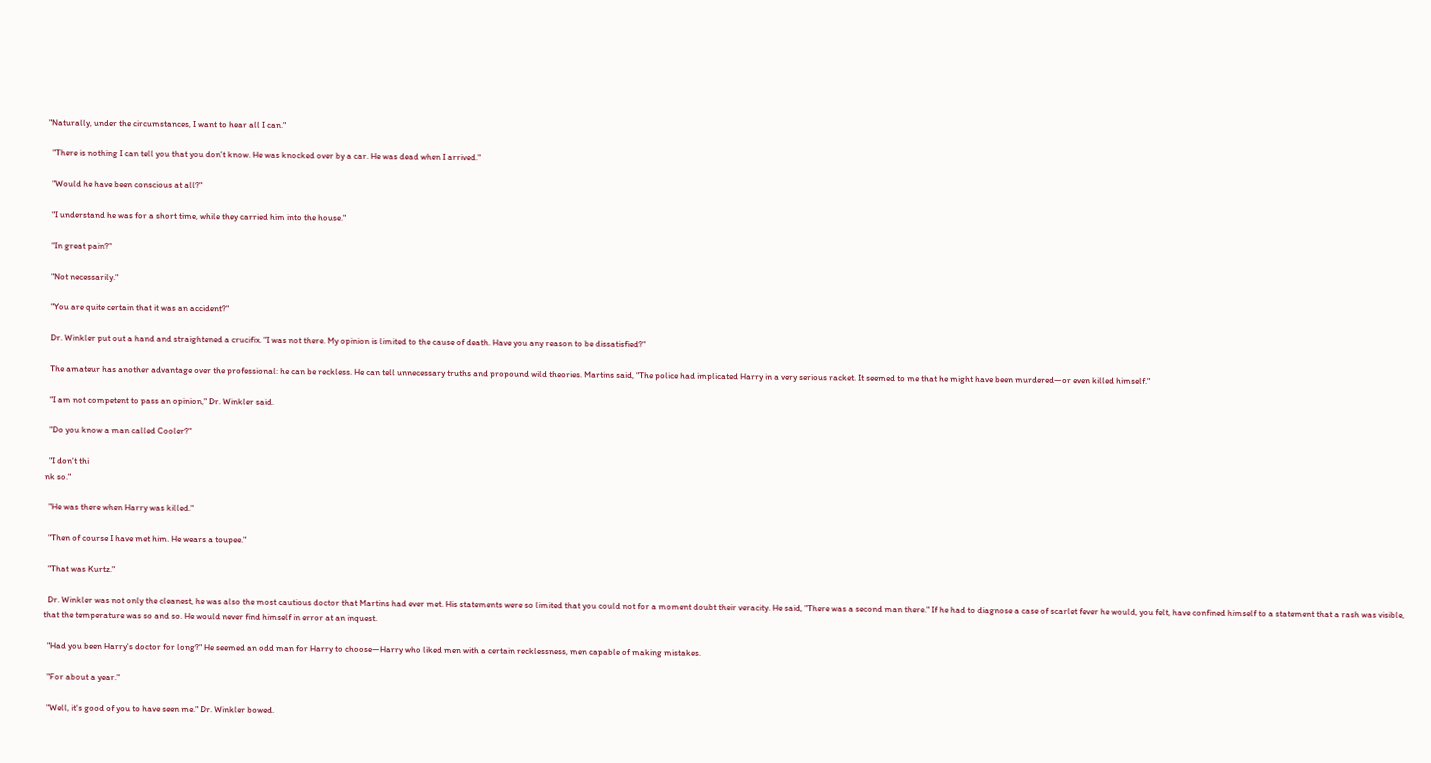"Naturally, under the circumstances, I want to hear all I can."

  "There is nothing I can tell you that you don't know. He was knocked over by a car. He was dead when I arrived."

  "Would he have been conscious at all?"

  "I understand he was for a short time, while they carried him into the house."

  "In great pain?"

  "Not necessarily."

  "You are quite certain that it was an accident?"

  Dr. Winkler put out a hand and straightened a crucifix. "I was not there. My opinion is limited to the cause of death. Have you any reason to be dissatisfied?"

  The amateur has another advantage over the professional: he can be reckless. He can tell unnecessary truths and propound wild theories. Martins said, "The police had implicated Harry in a very serious racket. It seemed to me that he might have been murdered—or even killed himself."

  "I am not competent to pass an opinion," Dr. Winkler said.

  "Do you know a man called Cooler?"

  "I don't thi
nk so."

  "He was there when Harry was killed."

  "Then of course I have met him. He wears a toupee."

  "That was Kurtz."

  Dr. Winkler was not only the cleanest, he was also the most cautious doctor that Martins had ever met. His statements were so limited that you could not for a moment doubt their veracity. He said, "There was a second man there." If he had to diagnose a case of scarlet fever he would, you felt, have confined himself to a statement that a rash was visible, that the temperature was so and so. He would never find himself in error at an inquest.

  "Had you been Harry's doctor for long?" He seemed an odd man for Harry to choose—Harry who liked men with a certain recklessness, men capable of making mistakes.

  "For about a year."

  "Well, it's good of you to have seen me." Dr. Winkler bowed.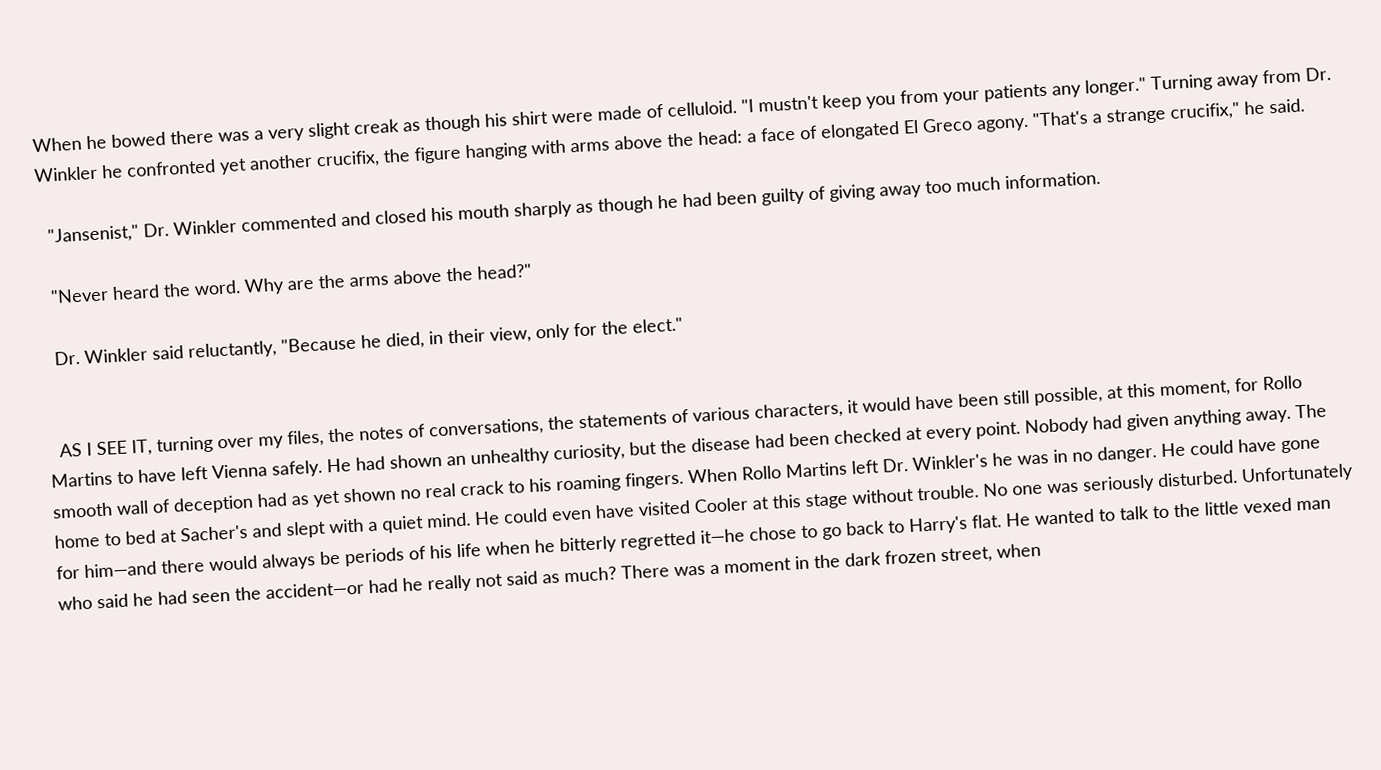When he bowed there was a very slight creak as though his shirt were made of celluloid. "I mustn't keep you from your patients any longer." Turning away from Dr. Winkler he confronted yet another crucifix, the figure hanging with arms above the head: a face of elongated El Greco agony. "That's a strange crucifix," he said.

  "Jansenist," Dr. Winkler commented and closed his mouth sharply as though he had been guilty of giving away too much information.

  "Never heard the word. Why are the arms above the head?"

  Dr. Winkler said reluctantly, "Because he died, in their view, only for the elect."


  AS I SEE IT, turning over my files, the notes of conversations, the statements of various characters, it would have been still possible, at this moment, for Rollo Martins to have left Vienna safely. He had shown an unhealthy curiosity, but the disease had been checked at every point. Nobody had given anything away. The smooth wall of deception had as yet shown no real crack to his roaming fingers. When Rollo Martins left Dr. Winkler's he was in no danger. He could have gone home to bed at Sacher's and slept with a quiet mind. He could even have visited Cooler at this stage without trouble. No one was seriously disturbed. Unfortunately for him—and there would always be periods of his life when he bitterly regretted it—he chose to go back to Harry's flat. He wanted to talk to the little vexed man who said he had seen the accident—or had he really not said as much? There was a moment in the dark frozen street, when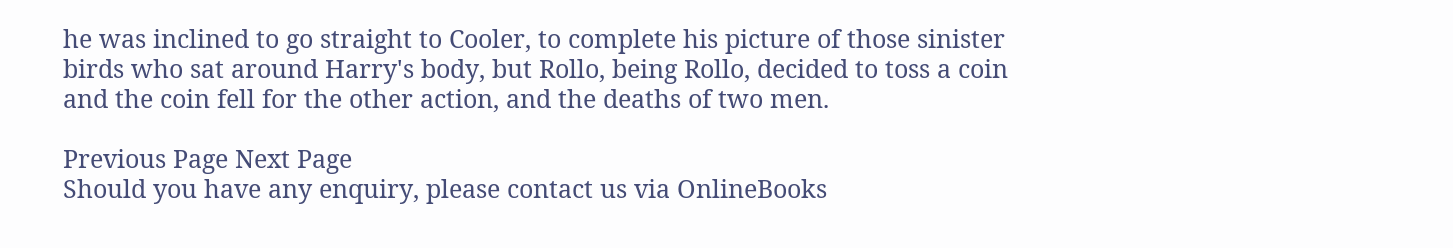he was inclined to go straight to Cooler, to complete his picture of those sinister birds who sat around Harry's body, but Rollo, being Rollo, decided to toss a coin and the coin fell for the other action, and the deaths of two men.

Previous Page Next Page
Should you have any enquiry, please contact us via OnlineBooks